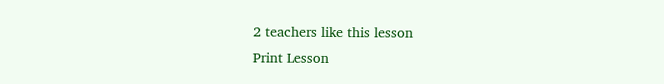2 teachers like this lesson
Print Lesson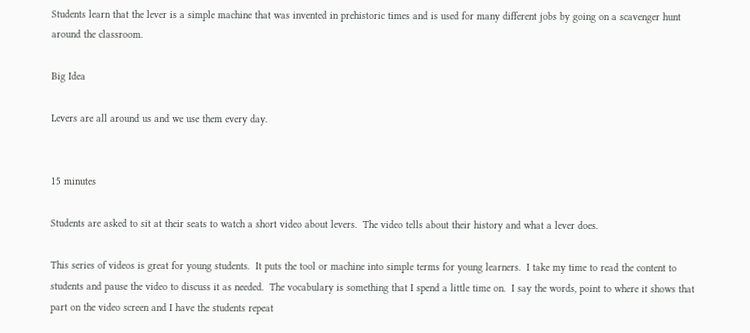Students learn that the lever is a simple machine that was invented in prehistoric times and is used for many different jobs by going on a scavenger hunt around the classroom.

Big Idea

Levers are all around us and we use them every day.


15 minutes

Students are asked to sit at their seats to watch a short video about levers.  The video tells about their history and what a lever does.

This series of videos is great for young students.  It puts the tool or machine into simple terms for young learners.  I take my time to read the content to students and pause the video to discuss it as needed.  The vocabulary is something that I spend a little time on.  I say the words, point to where it shows that part on the video screen and I have the students repeat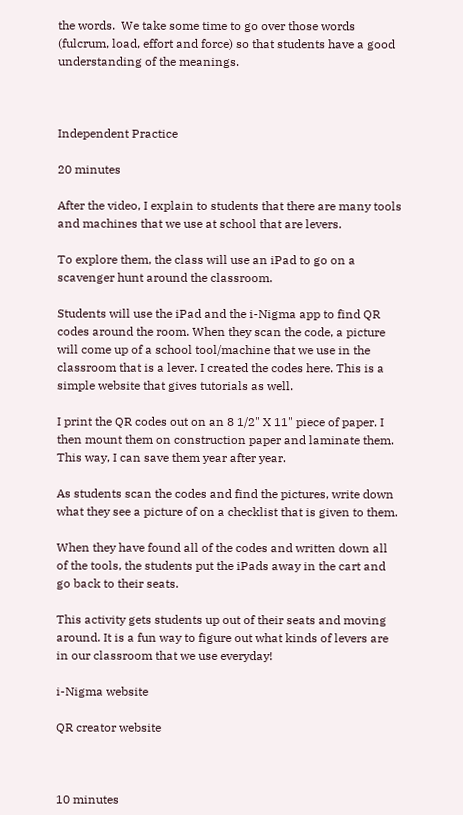the words.  We take some time to go over those words (fulcrum, load, effort and force) so that students have a good understanding of the meanings.



Independent Practice

20 minutes

After the video, I explain to students that there are many tools and machines that we use at school that are levers.

To explore them, the class will use an iPad to go on a scavenger hunt around the classroom.

Students will use the iPad and the i-Nigma app to find QR codes around the room. When they scan the code, a picture will come up of a school tool/machine that we use in the classroom that is a lever. I created the codes here. This is a simple website that gives tutorials as well.

I print the QR codes out on an 8 1/2" X 11" piece of paper. I then mount them on construction paper and laminate them. This way, I can save them year after year.

As students scan the codes and find the pictures, write down what they see a picture of on a checklist that is given to them.

When they have found all of the codes and written down all of the tools, the students put the iPads away in the cart and go back to their seats.

This activity gets students up out of their seats and moving around. It is a fun way to figure out what kinds of levers are in our classroom that we use everyday!

i-Nigma website

QR creator website



10 minutes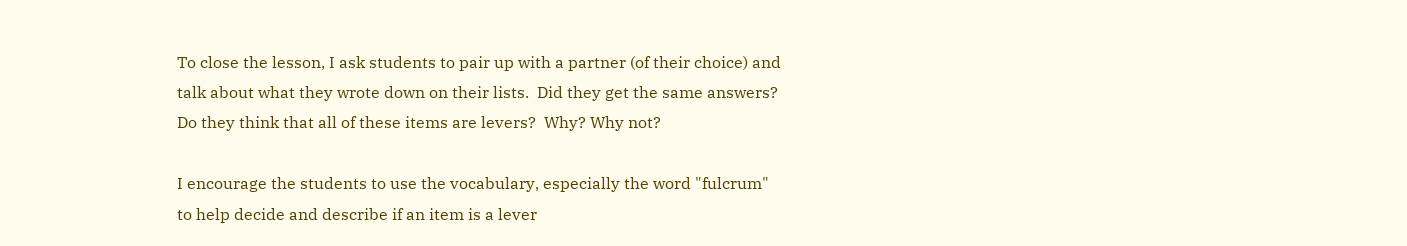To close the lesson, I ask students to pair up with a partner (of their choice) and talk about what they wrote down on their lists.  Did they get the same answers?  Do they think that all of these items are levers?  Why? Why not?

I encourage the students to use the vocabulary, especially the word "fulcrum" to help decide and describe if an item is a lever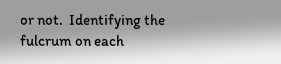or not.  Identifying the fulcrum on each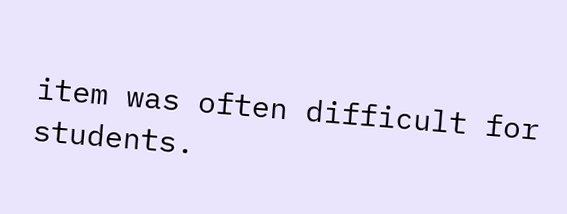item was often difficult for students.